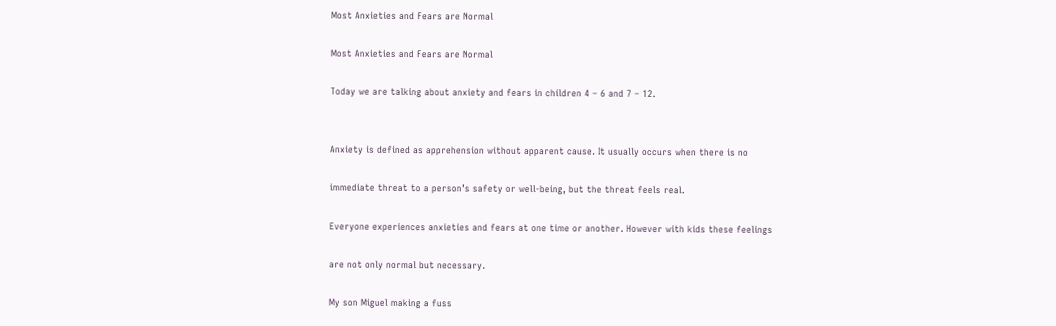Most Anxieties and Fears are Normal

Most Anxieties and Fears are Normal

Today we are talking about anxiety and fears in children 4 – 6 and 7 – 12.


Anxiety is defined as apprehension without apparent cause. It usually occurs when there is no

immediate threat to a person’s safety or well-being, but the threat feels real.

Everyone experiences anxieties and fears at one time or another. However with kids these feelings

are not only normal but necessary.

My son Miguel making a fuss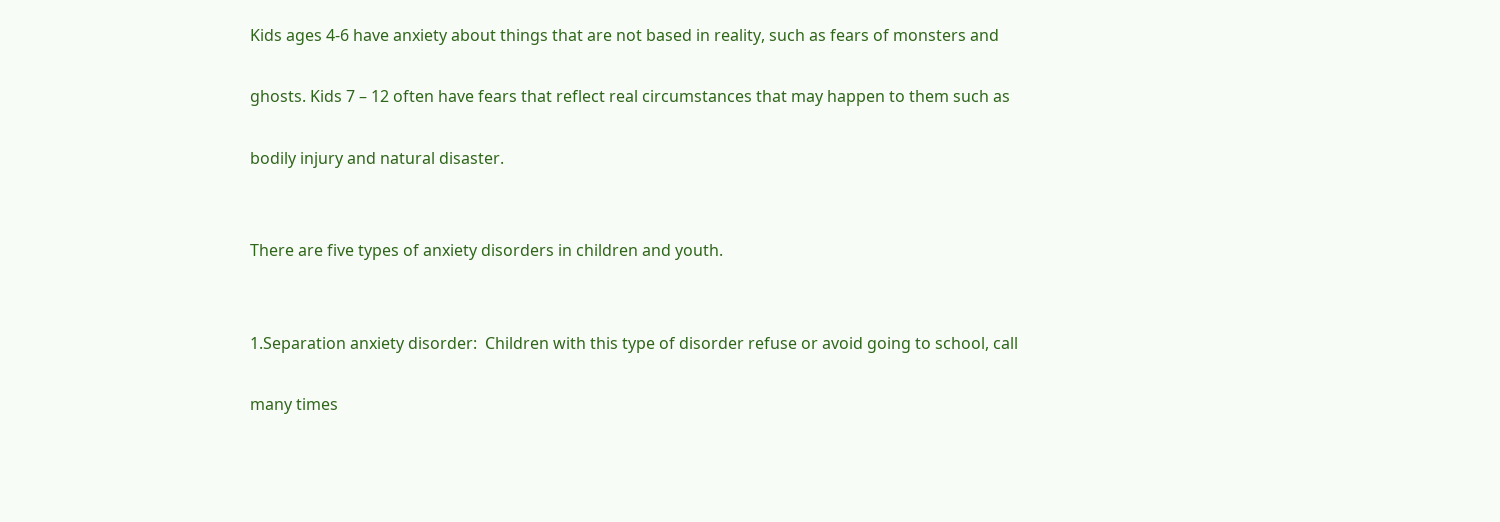Kids ages 4-6 have anxiety about things that are not based in reality, such as fears of monsters and

ghosts. Kids 7 – 12 often have fears that reflect real circumstances that may happen to them such as

bodily injury and natural disaster.


There are five types of anxiety disorders in children and youth.


1.Separation anxiety disorder:  Children with this type of disorder refuse or avoid going to school, call

many times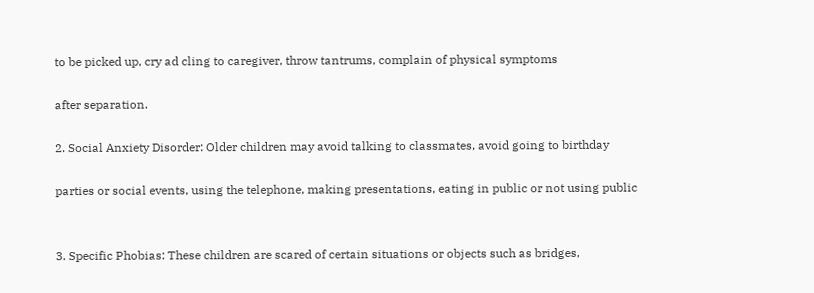to be picked up, cry ad cling to caregiver, throw tantrums, complain of physical symptoms

after separation.

2. Social Anxiety Disorder: Older children may avoid talking to classmates, avoid going to birthday

parties or social events, using the telephone, making presentations, eating in public or not using public


3. Specific Phobias: These children are scared of certain situations or objects such as bridges,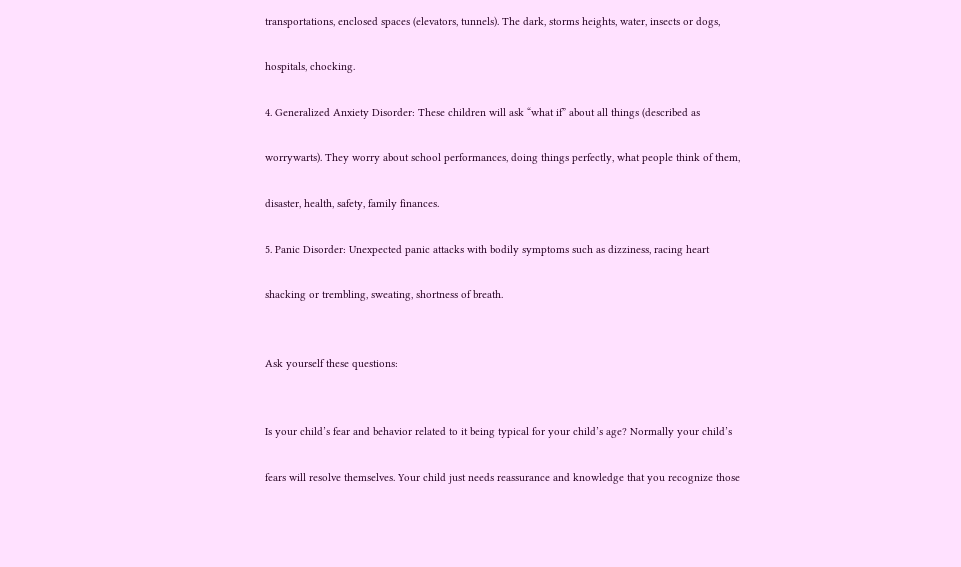transportations, enclosed spaces (elevators, tunnels). The dark, storms heights, water, insects or dogs,

hospitals, chocking.

4. Generalized Anxiety Disorder: These children will ask “what if” about all things (described as

worrywarts). They worry about school performances, doing things perfectly, what people think of them,

disaster, health, safety, family finances.

5. Panic Disorder: Unexpected panic attacks with bodily symptoms such as dizziness, racing heart

shacking or trembling, sweating, shortness of breath.


Ask yourself these questions:


Is your child’s fear and behavior related to it being typical for your child’s age? Normally your child’s

fears will resolve themselves. Your child just needs reassurance and knowledge that you recognize those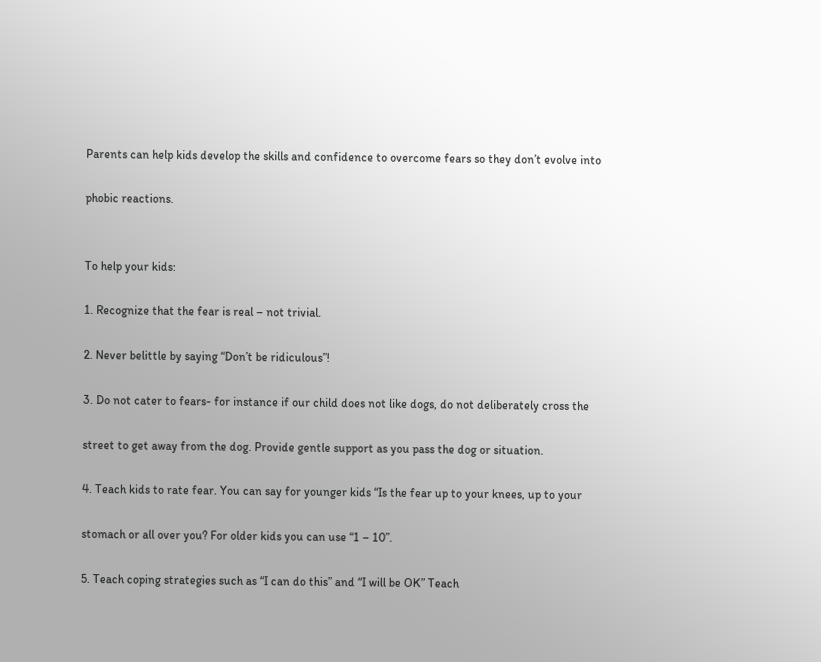Parents can help kids develop the skills and confidence to overcome fears so they don’t evolve into

phobic reactions.


To help your kids:

1. Recognize that the fear is real – not trivial.

2. Never belittle by saying “Don’t be ridiculous”!

3. Do not cater to fears- for instance if our child does not like dogs, do not deliberately cross the

street to get away from the dog. Provide gentle support as you pass the dog or situation.

4. Teach kids to rate fear. You can say for younger kids “Is the fear up to your knees, up to your

stomach or all over you? For older kids you can use “1 – 10”.

5. Teach coping strategies such as “I can do this” and “I will be OK” Teach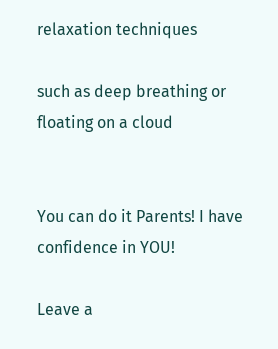relaxation techniques

such as deep breathing or floating on a cloud


You can do it Parents! I have confidence in YOU!

Leave a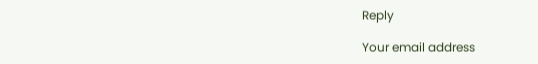Reply

Your email address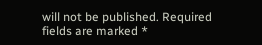will not be published. Required fields are marked *